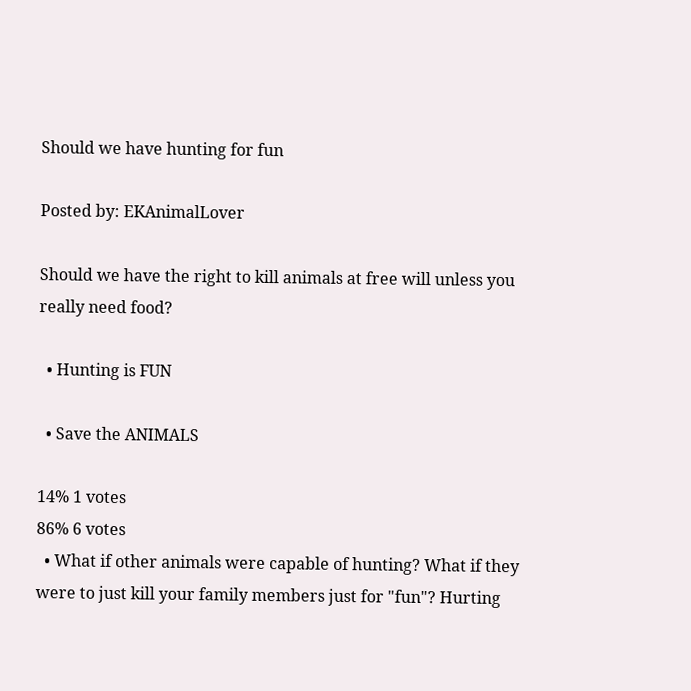Should we have hunting for fun

Posted by: EKAnimalLover

Should we have the right to kill animals at free will unless you really need food?

  • Hunting is FUN

  • Save the ANIMALS

14% 1 votes
86% 6 votes
  • What if other animals were capable of hunting? What if they were to just kill your family members just for "fun"? Hurting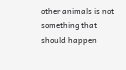other animals is not something that should happen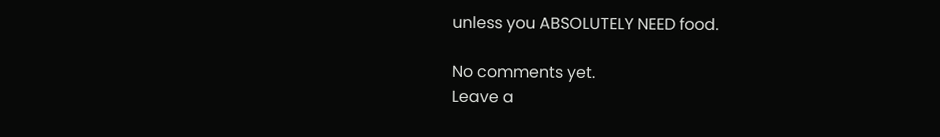unless you ABSOLUTELY NEED food.

No comments yet.
Leave a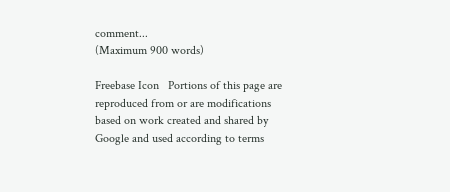comment...
(Maximum 900 words)

Freebase Icon   Portions of this page are reproduced from or are modifications based on work created and shared by Google and used according to terms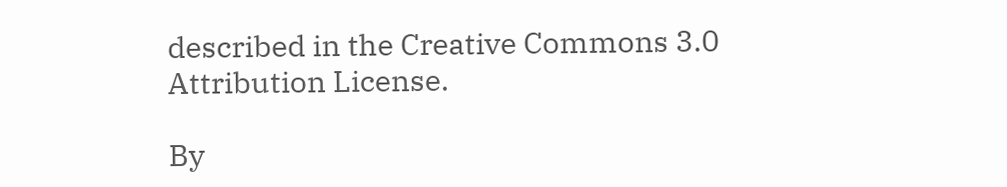described in the Creative Commons 3.0 Attribution License.

By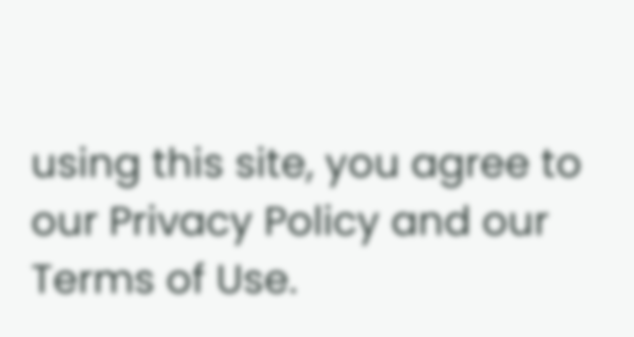using this site, you agree to our Privacy Policy and our Terms of Use.